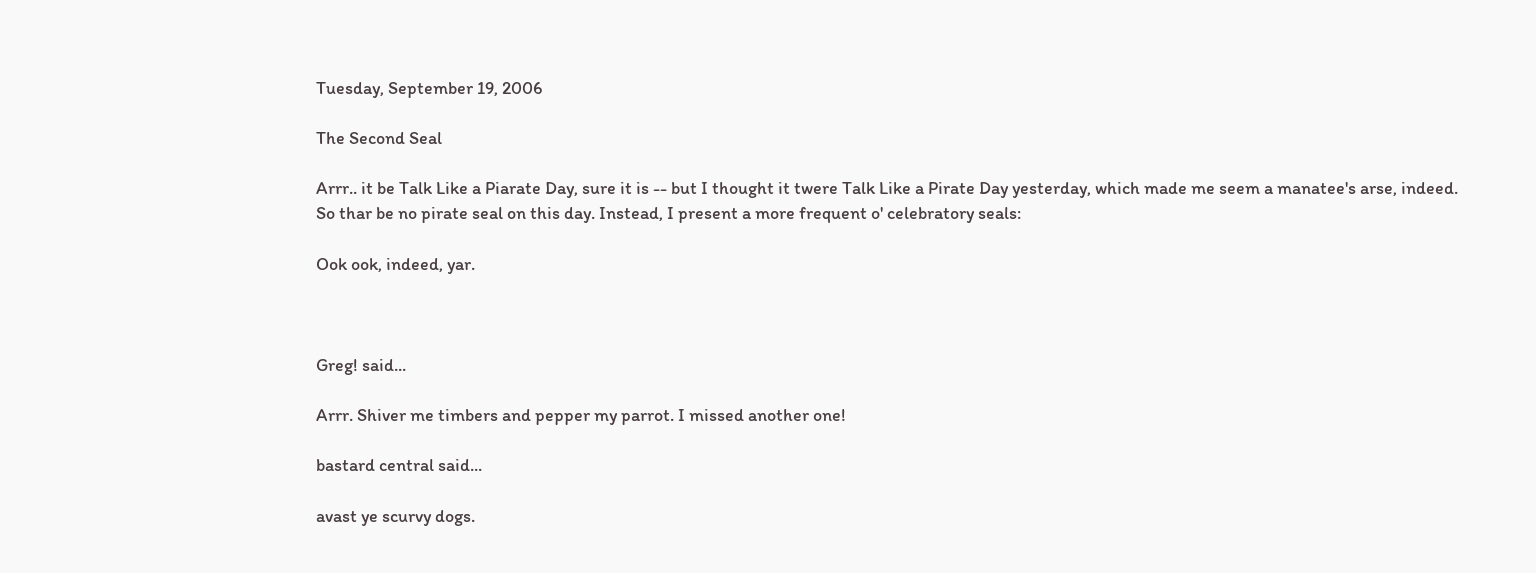Tuesday, September 19, 2006

The Second Seal

Arrr.. it be Talk Like a Piarate Day, sure it is -- but I thought it twere Talk Like a Pirate Day yesterday, which made me seem a manatee's arse, indeed. So thar be no pirate seal on this day. Instead, I present a more frequent o' celebratory seals:

Ook ook, indeed, yar.



Greg! said...

Arrr. Shiver me timbers and pepper my parrot. I missed another one!

bastard central said...

avast ye scurvy dogs.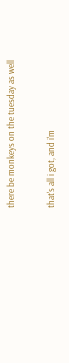there be monkeys on the tuesday as well

that's all i got, and i'm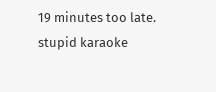19 minutes too late. stupid karaoke